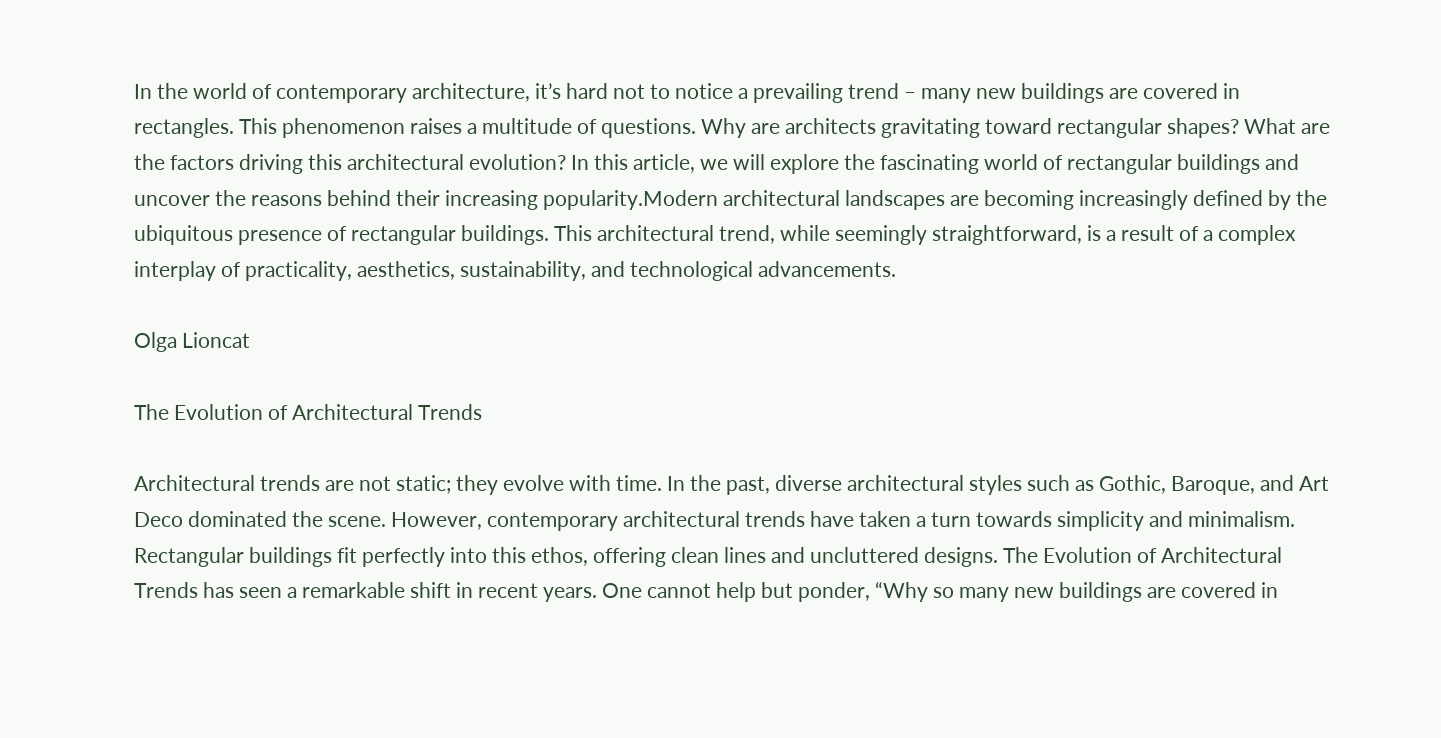In the world of contemporary architecture, it’s hard not to notice a prevailing trend – many new buildings are covered in rectangles. This phenomenon raises a multitude of questions. Why are architects gravitating toward rectangular shapes? What are the factors driving this architectural evolution? In this article, we will explore the fascinating world of rectangular buildings and uncover the reasons behind their increasing popularity.Modern architectural landscapes are becoming increasingly defined by the ubiquitous presence of rectangular buildings. This architectural trend, while seemingly straightforward, is a result of a complex interplay of practicality, aesthetics, sustainability, and technological advancements.

Olga Lioncat

The Evolution of Architectural Trends

Architectural trends are not static; they evolve with time. In the past, diverse architectural styles such as Gothic, Baroque, and Art Deco dominated the scene. However, contemporary architectural trends have taken a turn towards simplicity and minimalism. Rectangular buildings fit perfectly into this ethos, offering clean lines and uncluttered designs. The Evolution of Architectural Trends has seen a remarkable shift in recent years. One cannot help but ponder, “Why so many new buildings are covered in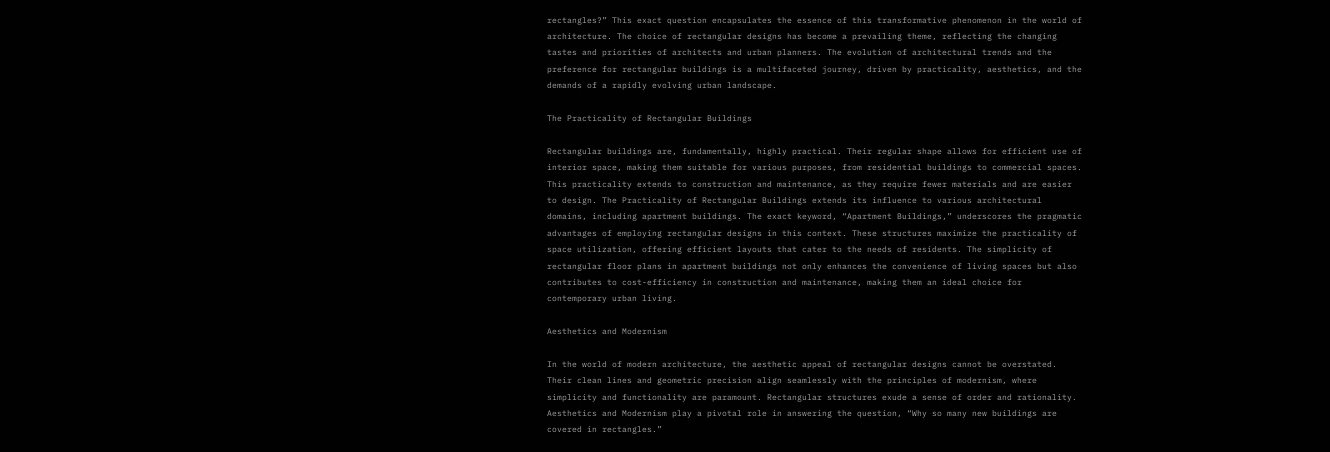rectangles?” This exact question encapsulates the essence of this transformative phenomenon in the world of architecture. The choice of rectangular designs has become a prevailing theme, reflecting the changing tastes and priorities of architects and urban planners. The evolution of architectural trends and the preference for rectangular buildings is a multifaceted journey, driven by practicality, aesthetics, and the demands of a rapidly evolving urban landscape.

The Practicality of Rectangular Buildings

Rectangular buildings are, fundamentally, highly practical. Their regular shape allows for efficient use of interior space, making them suitable for various purposes, from residential buildings to commercial spaces. This practicality extends to construction and maintenance, as they require fewer materials and are easier to design. The Practicality of Rectangular Buildings extends its influence to various architectural domains, including apartment buildings. The exact keyword, “Apartment Buildings,” underscores the pragmatic advantages of employing rectangular designs in this context. These structures maximize the practicality of space utilization, offering efficient layouts that cater to the needs of residents. The simplicity of rectangular floor plans in apartment buildings not only enhances the convenience of living spaces but also contributes to cost-efficiency in construction and maintenance, making them an ideal choice for contemporary urban living.

Aesthetics and Modernism

In the world of modern architecture, the aesthetic appeal of rectangular designs cannot be overstated. Their clean lines and geometric precision align seamlessly with the principles of modernism, where simplicity and functionality are paramount. Rectangular structures exude a sense of order and rationality. Aesthetics and Modernism play a pivotal role in answering the question, “Why so many new buildings are covered in rectangles.”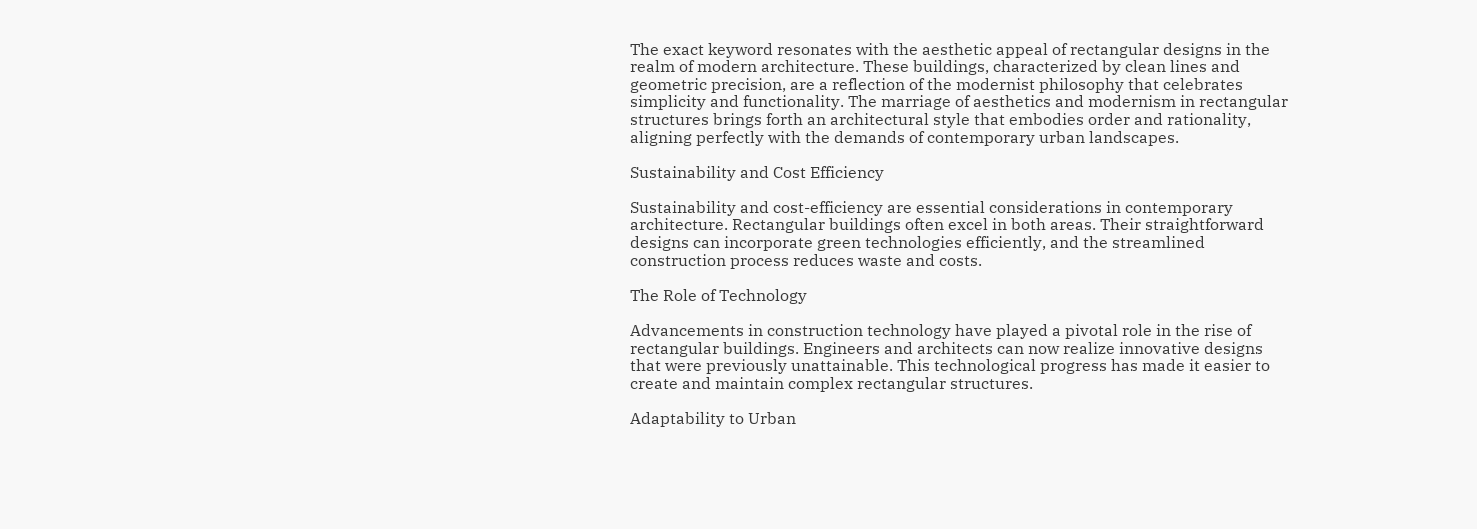The exact keyword resonates with the aesthetic appeal of rectangular designs in the realm of modern architecture. These buildings, characterized by clean lines and geometric precision, are a reflection of the modernist philosophy that celebrates simplicity and functionality. The marriage of aesthetics and modernism in rectangular structures brings forth an architectural style that embodies order and rationality, aligning perfectly with the demands of contemporary urban landscapes.

Sustainability and Cost Efficiency

Sustainability and cost-efficiency are essential considerations in contemporary architecture. Rectangular buildings often excel in both areas. Their straightforward designs can incorporate green technologies efficiently, and the streamlined construction process reduces waste and costs.

The Role of Technology

Advancements in construction technology have played a pivotal role in the rise of rectangular buildings. Engineers and architects can now realize innovative designs that were previously unattainable. This technological progress has made it easier to create and maintain complex rectangular structures.

Adaptability to Urban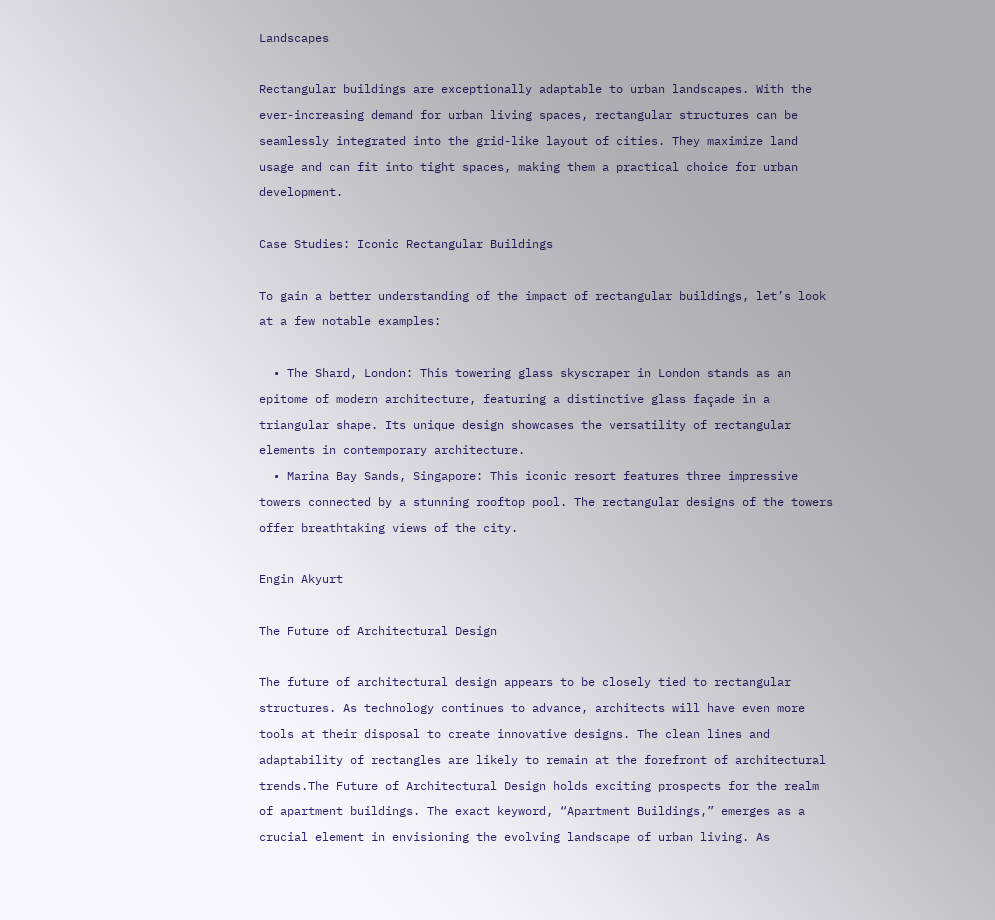Landscapes

Rectangular buildings are exceptionally adaptable to urban landscapes. With the ever-increasing demand for urban living spaces, rectangular structures can be seamlessly integrated into the grid-like layout of cities. They maximize land usage and can fit into tight spaces, making them a practical choice for urban development.

Case Studies: Iconic Rectangular Buildings

To gain a better understanding of the impact of rectangular buildings, let’s look at a few notable examples:

  • The Shard, London: This towering glass skyscraper in London stands as an epitome of modern architecture, featuring a distinctive glass façade in a triangular shape. Its unique design showcases the versatility of rectangular elements in contemporary architecture.
  • Marina Bay Sands, Singapore: This iconic resort features three impressive towers connected by a stunning rooftop pool. The rectangular designs of the towers offer breathtaking views of the city.

Engin Akyurt

The Future of Architectural Design

The future of architectural design appears to be closely tied to rectangular structures. As technology continues to advance, architects will have even more tools at their disposal to create innovative designs. The clean lines and adaptability of rectangles are likely to remain at the forefront of architectural trends.The Future of Architectural Design holds exciting prospects for the realm of apartment buildings. The exact keyword, “Apartment Buildings,” emerges as a crucial element in envisioning the evolving landscape of urban living. As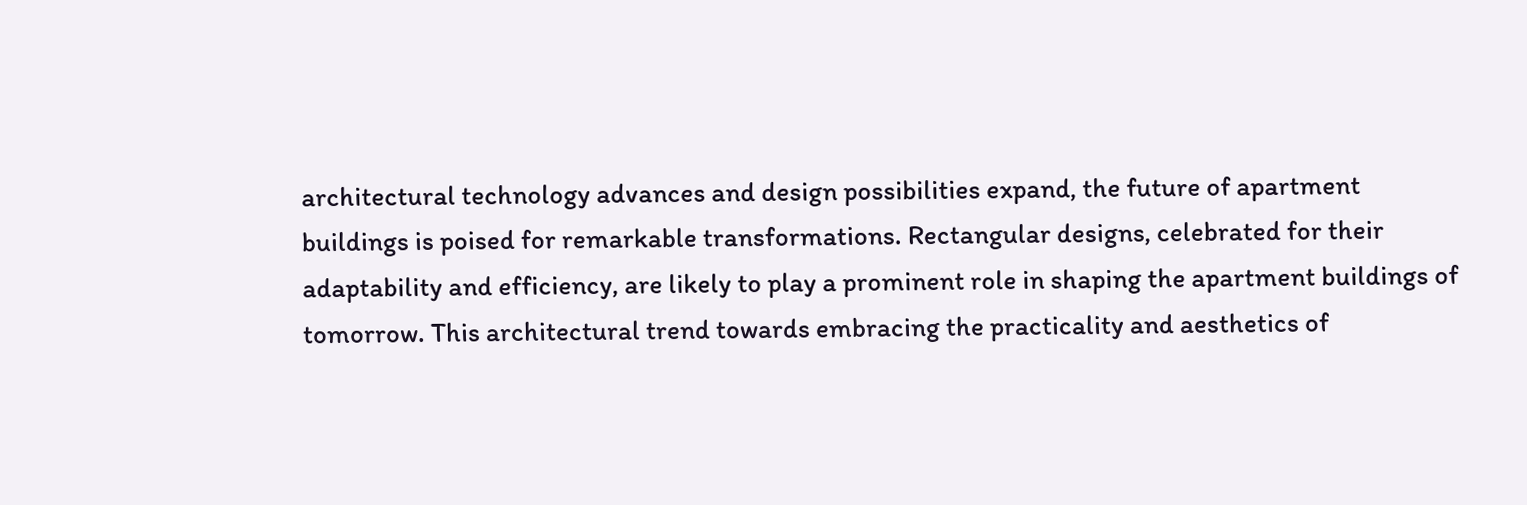architectural technology advances and design possibilities expand, the future of apartment buildings is poised for remarkable transformations. Rectangular designs, celebrated for their adaptability and efficiency, are likely to play a prominent role in shaping the apartment buildings of tomorrow. This architectural trend towards embracing the practicality and aesthetics of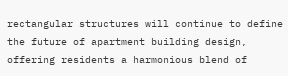rectangular structures will continue to define the future of apartment building design, offering residents a harmonious blend of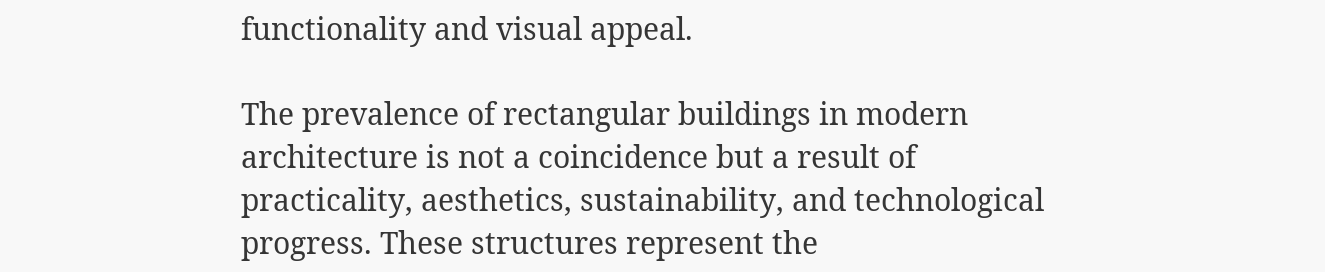functionality and visual appeal.

The prevalence of rectangular buildings in modern architecture is not a coincidence but a result of practicality, aesthetics, sustainability, and technological progress. These structures represent the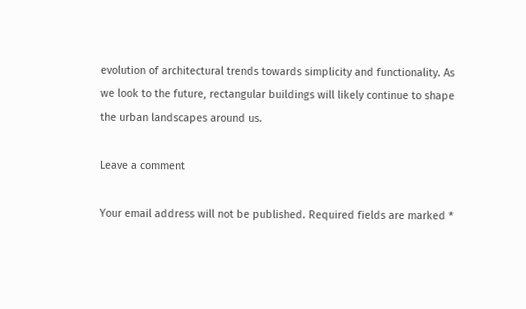evolution of architectural trends towards simplicity and functionality. As we look to the future, rectangular buildings will likely continue to shape the urban landscapes around us.

Leave a comment

Your email address will not be published. Required fields are marked *